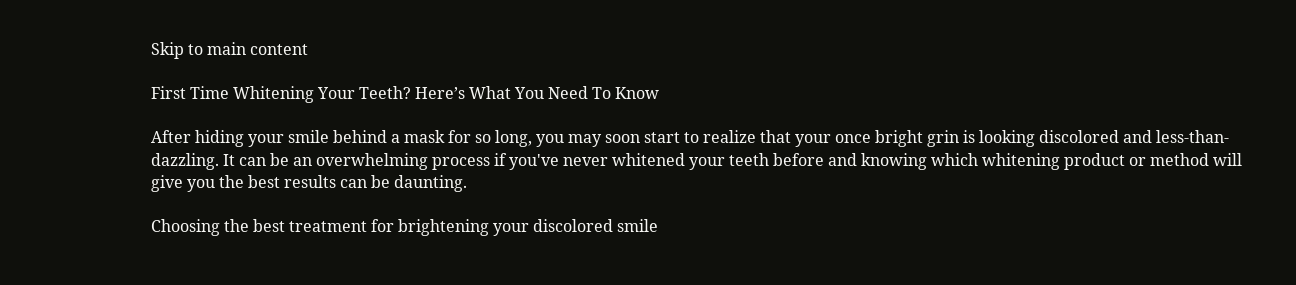Skip to main content

First Time Whitening Your Teeth? Here’s What You Need To Know

After hiding your smile behind a mask for so long, you may soon start to realize that your once bright grin is looking discolored and less-than-dazzling. It can be an overwhelming process if you've never whitened your teeth before and knowing which whitening product or method will give you the best results can be daunting.

Choosing the best treatment for brightening your discolored smile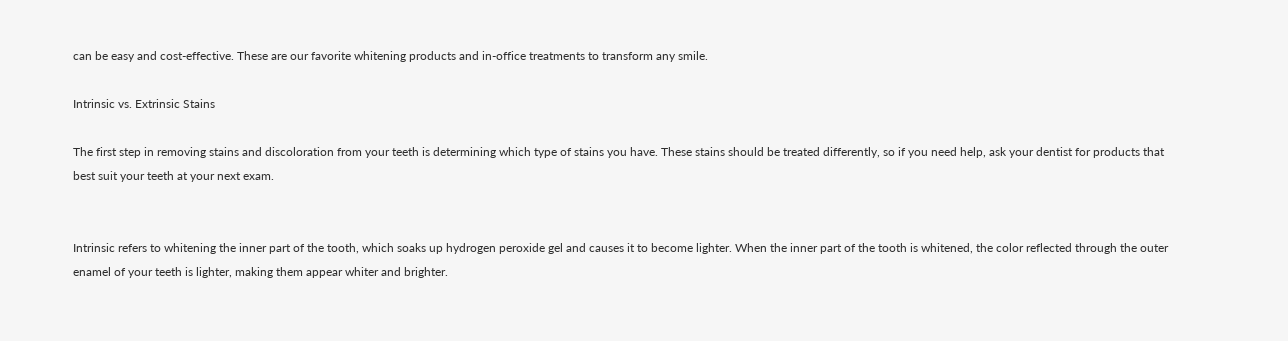can be easy and cost-effective. These are our favorite whitening products and in-office treatments to transform any smile.

Intrinsic vs. Extrinsic Stains

The first step in removing stains and discoloration from your teeth is determining which type of stains you have. These stains should be treated differently, so if you need help, ask your dentist for products that best suit your teeth at your next exam.


Intrinsic refers to whitening the inner part of the tooth, which soaks up hydrogen peroxide gel and causes it to become lighter. When the inner part of the tooth is whitened, the color reflected through the outer enamel of your teeth is lighter, making them appear whiter and brighter.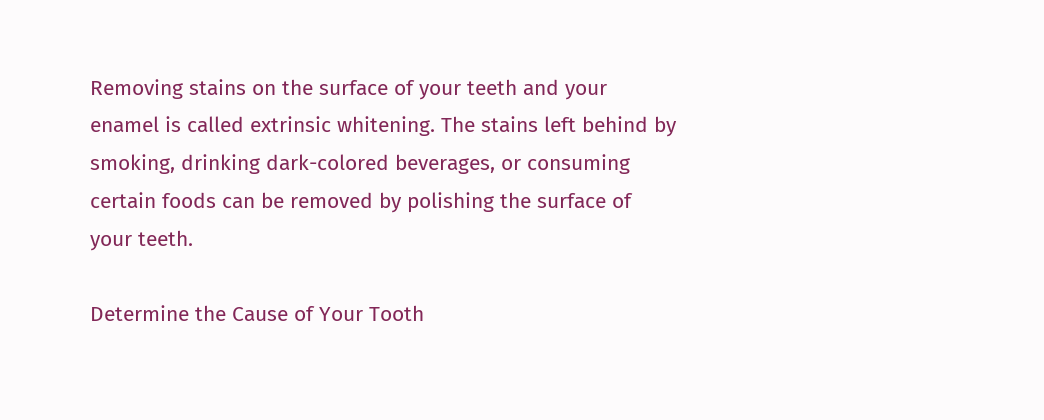Removing stains on the surface of your teeth and your enamel is called extrinsic whitening. The stains left behind by smoking, drinking dark-colored beverages, or consuming certain foods can be removed by polishing the surface of your teeth.

Determine the Cause of Your Tooth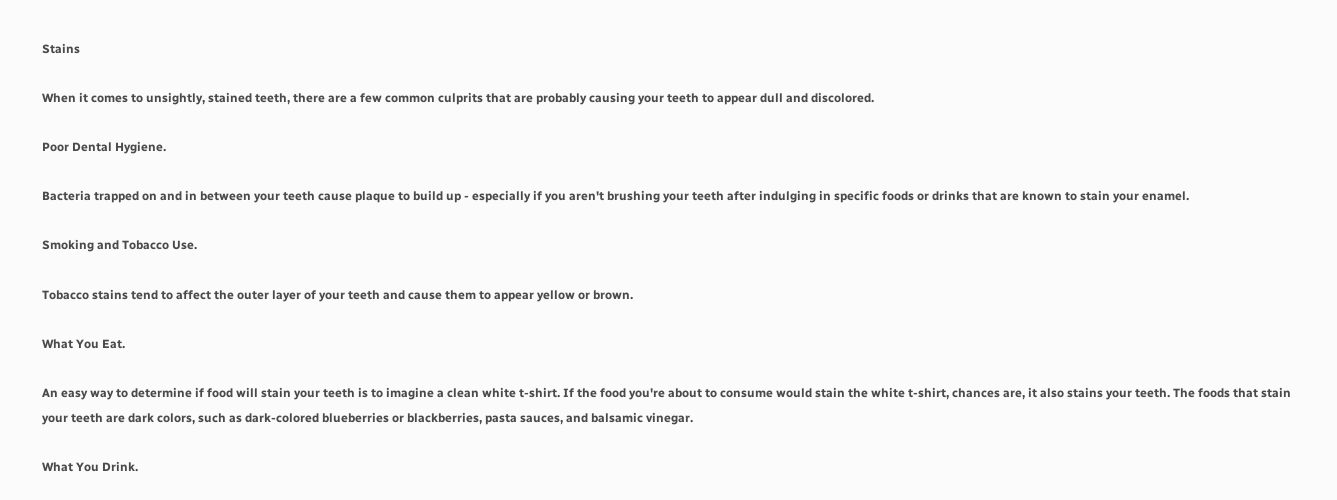Stains

When it comes to unsightly, stained teeth, there are a few common culprits that are probably causing your teeth to appear dull and discolored.

Poor Dental Hygiene.

Bacteria trapped on and in between your teeth cause plaque to build up - especially if you aren't brushing your teeth after indulging in specific foods or drinks that are known to stain your enamel.

Smoking and Tobacco Use.

Tobacco stains tend to affect the outer layer of your teeth and cause them to appear yellow or brown.

What You Eat.

An easy way to determine if food will stain your teeth is to imagine a clean white t-shirt. If the food you're about to consume would stain the white t-shirt, chances are, it also stains your teeth. The foods that stain your teeth are dark colors, such as dark-colored blueberries or blackberries, pasta sauces, and balsamic vinegar.

What You Drink.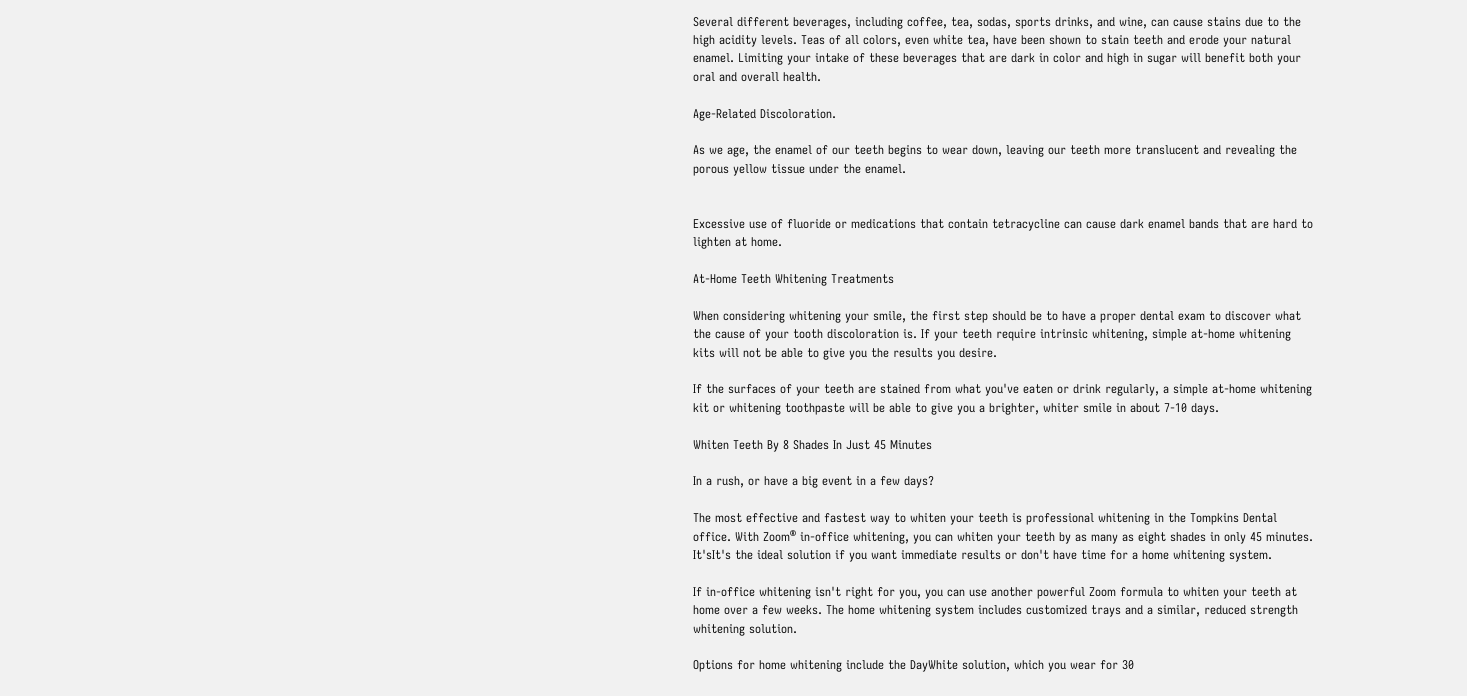Several different beverages, including coffee, tea, sodas, sports drinks, and wine, can cause stains due to the high acidity levels. Teas of all colors, even white tea, have been shown to stain teeth and erode your natural enamel. Limiting your intake of these beverages that are dark in color and high in sugar will benefit both your oral and overall health.

Age-Related Discoloration.

As we age, the enamel of our teeth begins to wear down, leaving our teeth more translucent and revealing the porous yellow tissue under the enamel.


Excessive use of fluoride or medications that contain tetracycline can cause dark enamel bands that are hard to lighten at home.

At-Home Teeth Whitening Treatments

When considering whitening your smile, the first step should be to have a proper dental exam to discover what the cause of your tooth discoloration is. If your teeth require intrinsic whitening, simple at-home whitening kits will not be able to give you the results you desire.

If the surfaces of your teeth are stained from what you've eaten or drink regularly, a simple at-home whitening kit or whitening toothpaste will be able to give you a brighter, whiter smile in about 7-10 days.

Whiten Teeth By 8 Shades In Just 45 Minutes

In a rush, or have a big event in a few days?

The most effective and fastest way to whiten your teeth is professional whitening in the Tompkins Dental office. With Zoom® in-office whitening, you can whiten your teeth by as many as eight shades in only 45 minutes. It'sIt's the ideal solution if you want immediate results or don't have time for a home whitening system.

If in-office whitening isn't right for you, you can use another powerful Zoom formula to whiten your teeth at home over a few weeks. The home whitening system includes customized trays and a similar, reduced strength whitening solution.

Options for home whitening include the DayWhite solution, which you wear for 30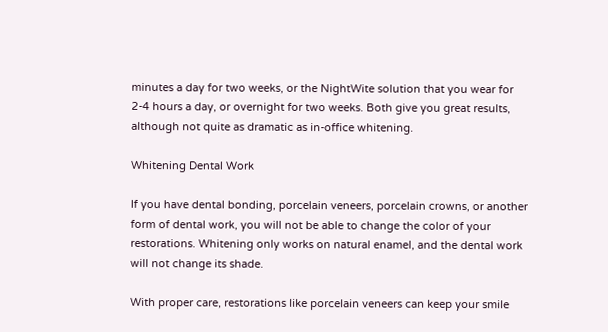minutes a day for two weeks, or the NightWite solution that you wear for 2-4 hours a day, or overnight for two weeks. Both give you great results, although not quite as dramatic as in-office whitening.

Whitening Dental Work

If you have dental bonding, porcelain veneers, porcelain crowns, or another form of dental work, you will not be able to change the color of your restorations. Whitening only works on natural enamel, and the dental work will not change its shade.

With proper care, restorations like porcelain veneers can keep your smile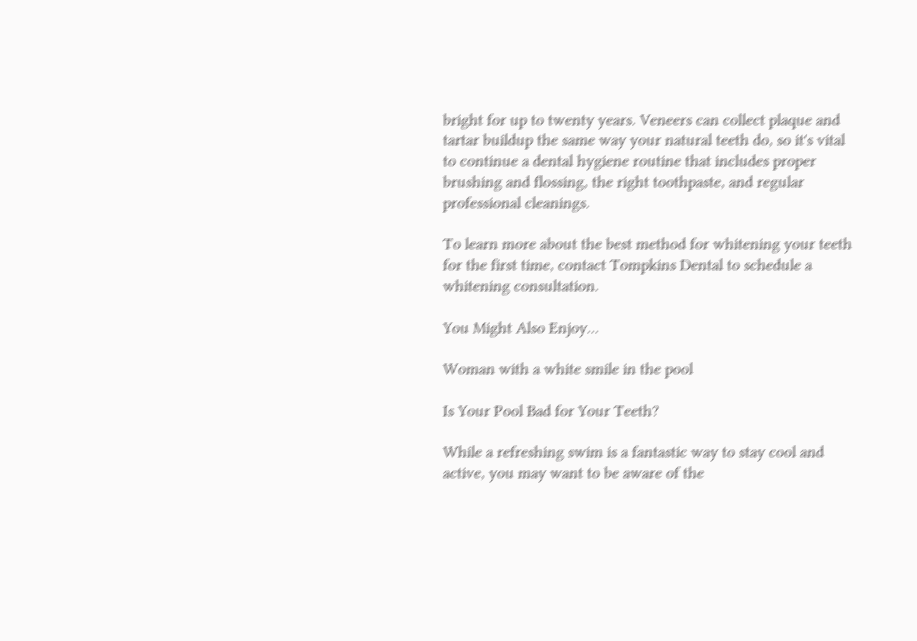bright for up to twenty years. Veneers can collect plaque and tartar buildup the same way your natural teeth do, so it's vital to continue a dental hygiene routine that includes proper brushing and flossing, the right toothpaste, and regular professional cleanings.

To learn more about the best method for whitening your teeth for the first time, contact Tompkins Dental to schedule a whitening consultation.

You Might Also Enjoy...

Woman with a white smile in the pool

Is Your Pool Bad for Your Teeth?

While a refreshing swim is a fantastic way to stay cool and active, you may want to be aware of the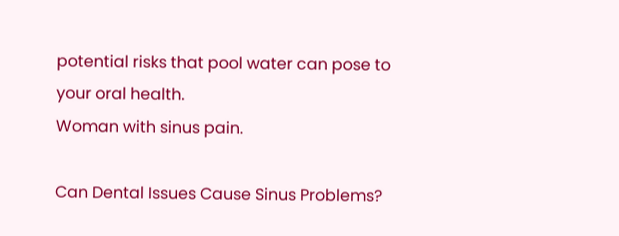potential risks that pool water can pose to your oral health.
Woman with sinus pain.

Can Dental Issues Cause Sinus Problems?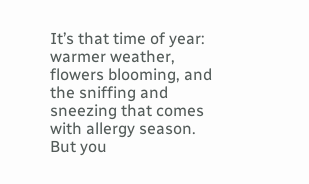It’s that time of year: warmer weather, flowers blooming, and the sniffing and sneezing that comes with allergy season. But you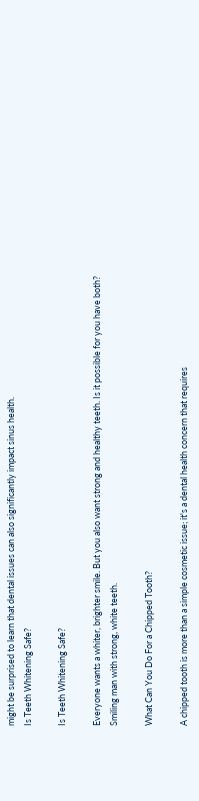might be surprised to learn that dental issues can also significantly impact sinus health.
Is Teeth Whitening Safe?

Is Teeth Whitening Safe?

Everyone wants a whiter, brighter smile. But you also want strong and healthy teeth. Is it possible for you have both?
Smiling man with strong, white teeth.

What Can You Do For a Chipped Tooth?

A chipped tooth is more than a simple cosmetic issue; it's a dental health concern that requires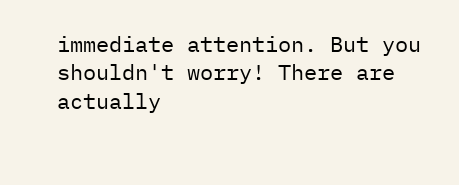immediate attention. But you shouldn't worry! There are actually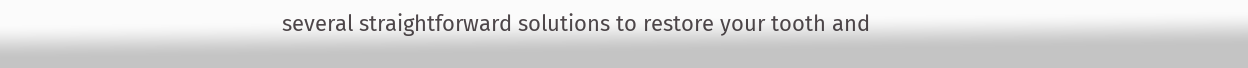several straightforward solutions to restore your tooth and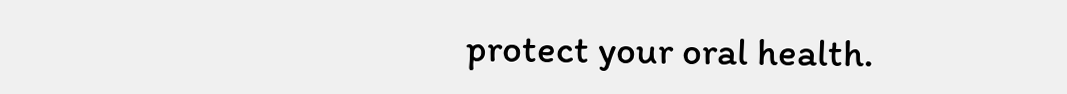protect your oral health.